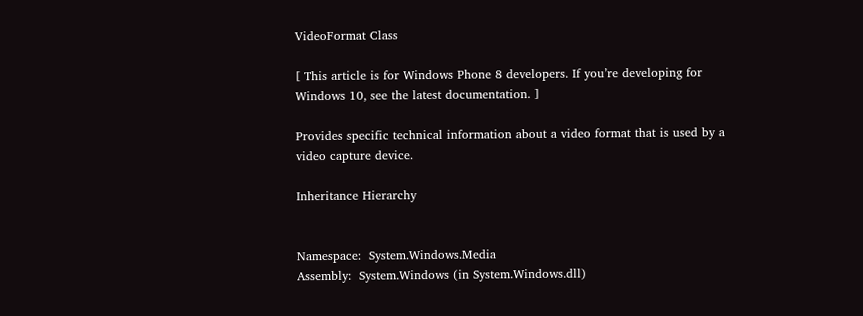VideoFormat Class

[ This article is for Windows Phone 8 developers. If you’re developing for Windows 10, see the latest documentation. ]

Provides specific technical information about a video format that is used by a video capture device.

Inheritance Hierarchy


Namespace:  System.Windows.Media
Assembly:  System.Windows (in System.Windows.dll)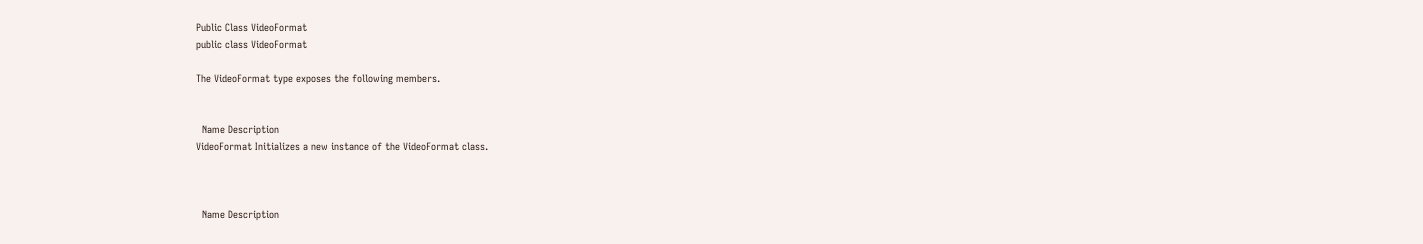Public Class VideoFormat
public class VideoFormat

The VideoFormat type exposes the following members.


  Name Description
VideoFormat Initializes a new instance of the VideoFormat class.



  Name Description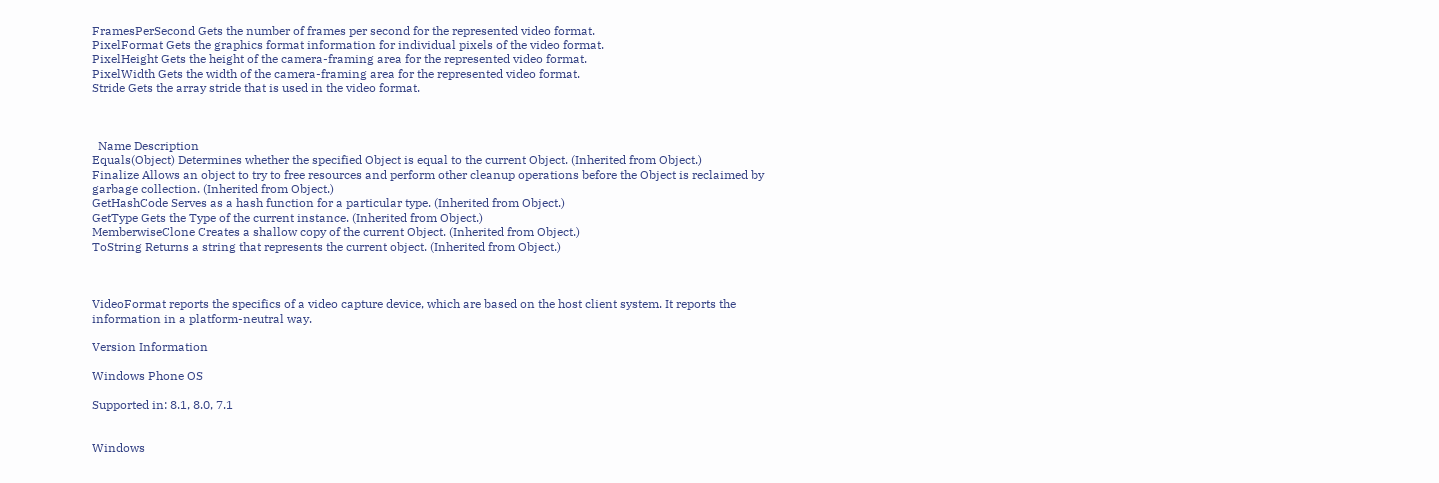FramesPerSecond Gets the number of frames per second for the represented video format.
PixelFormat Gets the graphics format information for individual pixels of the video format.
PixelHeight Gets the height of the camera-framing area for the represented video format.
PixelWidth Gets the width of the camera-framing area for the represented video format.
Stride Gets the array stride that is used in the video format.



  Name Description
Equals(Object) Determines whether the specified Object is equal to the current Object. (Inherited from Object.)
Finalize Allows an object to try to free resources and perform other cleanup operations before the Object is reclaimed by garbage collection. (Inherited from Object.)
GetHashCode Serves as a hash function for a particular type. (Inherited from Object.)
GetType Gets the Type of the current instance. (Inherited from Object.)
MemberwiseClone Creates a shallow copy of the current Object. (Inherited from Object.)
ToString Returns a string that represents the current object. (Inherited from Object.)



VideoFormat reports the specifics of a video capture device, which are based on the host client system. It reports the information in a platform-neutral way.

Version Information

Windows Phone OS

Supported in: 8.1, 8.0, 7.1


Windows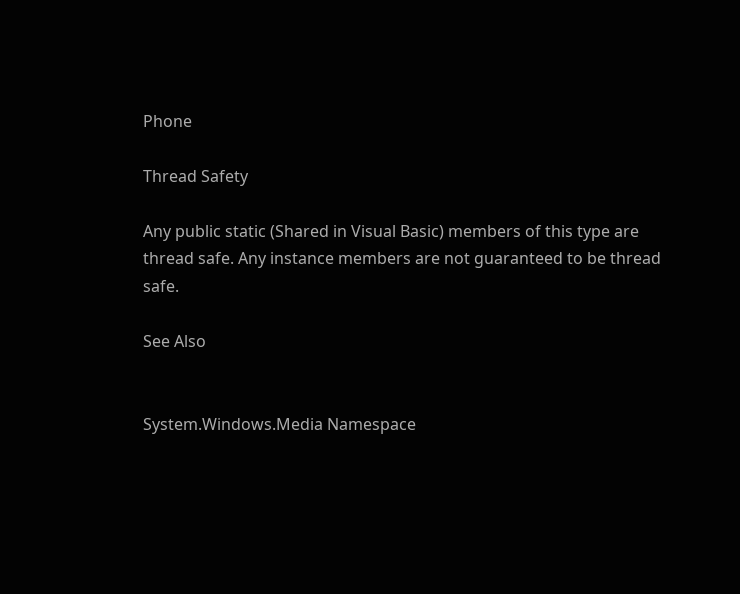Phone

Thread Safety

Any public static (Shared in Visual Basic) members of this type are thread safe. Any instance members are not guaranteed to be thread safe.

See Also


System.Windows.Media Namespace